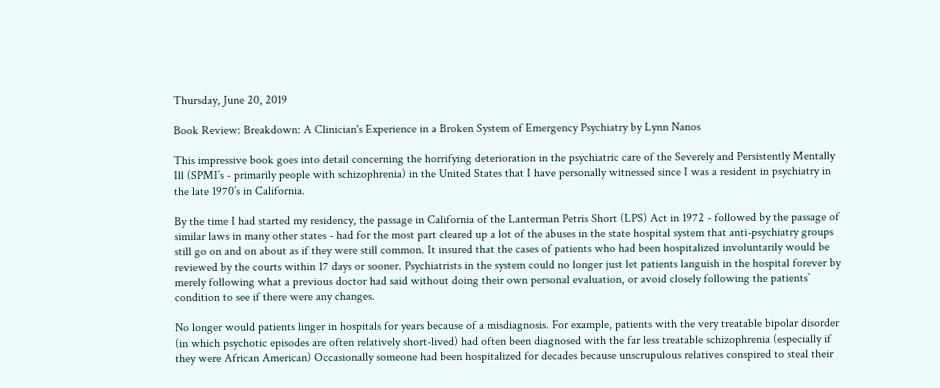Thursday, June 20, 2019

Book Review: Breakdown: A Clinician's Experience in a Broken System of Emergency Psychiatry by Lynn Nanos

This impressive book goes into detail concerning the horrifying deterioration in the psychiatric care of the Severely and Persistently Mentally Ill (SPMI’s - primarily people with schizophrenia) in the United States that I have personally witnessed since I was a resident in psychiatry in the late 1970’s in California.

By the time I had started my residency, the passage in California of the Lanterman Petris Short (LPS) Act in 1972 - followed by the passage of similar laws in many other states - had for the most part cleared up a lot of the abuses in the state hospital system that anti-psychiatry groups still go on and on about as if they were still common. It insured that the cases of patients who had been hospitalized involuntarily would be reviewed by the courts within 17 days or sooner. Psychiatrists in the system could no longer just let patients languish in the hospital forever by merely following what a previous doctor had said without doing their own personal evaluation, or avoid closely following the patients’ condition to see if there were any changes.

No longer would patients linger in hospitals for years because of a misdiagnosis. For example, patients with the very treatable bipolar disorder (in which psychotic episodes are often relatively short-lived) had often been diagnosed with the far less treatable schizophrenia (especially if they were African American) Occasionally someone had been hospitalized for decades because unscrupulous relatives conspired to steal their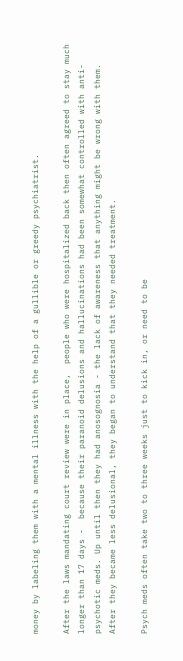money by labeling them with a mental illness with the help of a gullible or greedy psychiatrist.

After the laws mandating court review were in place,  people who were hospitalized back then often agreed to stay much longer than 17 days -  because their paranoid delusions and hallucinations had been somewhat controlled with anti-psychotic meds. Up until then they had anosognosia - the lack of awareness that anything might be wrong with them. After they became less delusional, they began to understand that they needed treatment.

Psych meds often take two to three weeks just to kick in, or need to be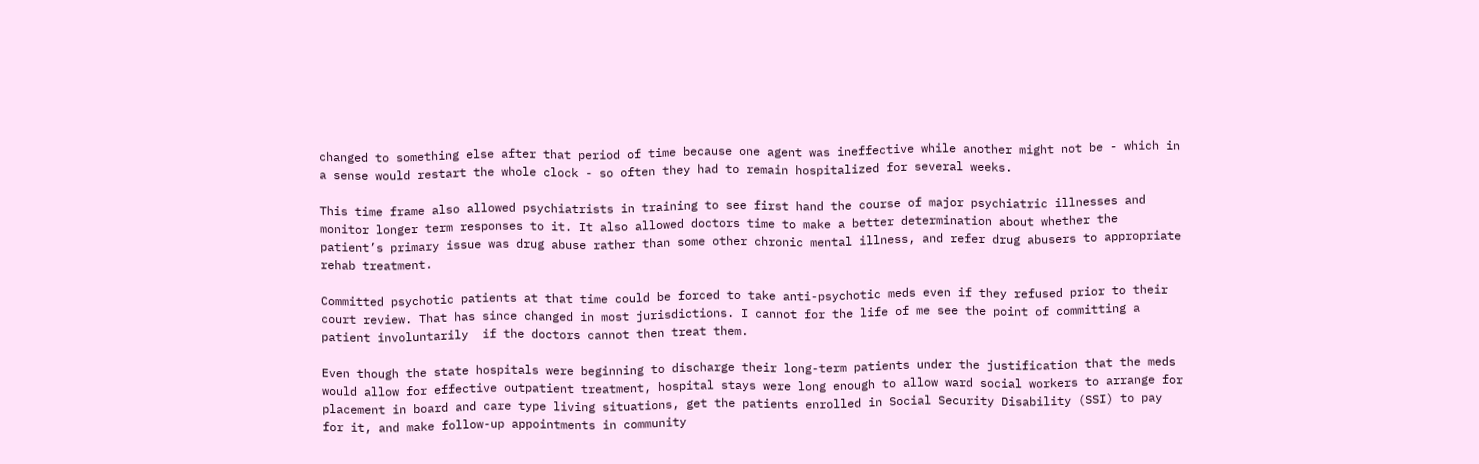changed to something else after that period of time because one agent was ineffective while another might not be - which in a sense would restart the whole clock - so often they had to remain hospitalized for several weeks.

This time frame also allowed psychiatrists in training to see first hand the course of major psychiatric illnesses and monitor longer term responses to it. It also allowed doctors time to make a better determination about whether the patient’s primary issue was drug abuse rather than some other chronic mental illness, and refer drug abusers to appropriate rehab treatment.

Committed psychotic patients at that time could be forced to take anti-psychotic meds even if they refused prior to their court review. That has since changed in most jurisdictions. I cannot for the life of me see the point of committing a patient involuntarily  if the doctors cannot then treat them.

Even though the state hospitals were beginning to discharge their long-term patients under the justification that the meds would allow for effective outpatient treatment, hospital stays were long enough to allow ward social workers to arrange for placement in board and care type living situations, get the patients enrolled in Social Security Disability (SSI) to pay for it, and make follow-up appointments in community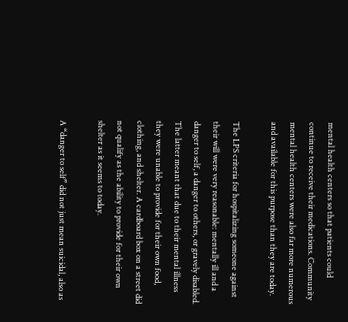mental health centers so that patients could continue to receive their medications. Community mental health centers were also far more numerous and available for this purpose than they are today.

The LPS criteria for hospitalizing someone against their will were very reasonable: mentally ill and a danger to self, a danger to others, or gravely disabled. The latter meant that due to their mental illness they were unable to provide for their own food, clothing, and shelter. A cardboard box on a street did not qualify as the ability to provide for their own shelter as it seems to today.

A “danger to self” did not just mean suicidal, also as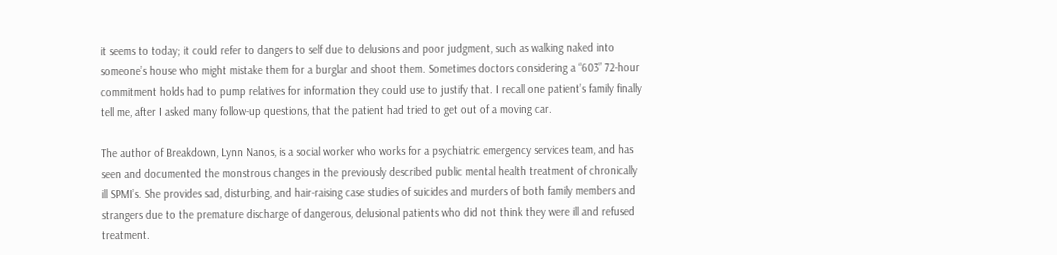it seems to today; it could refer to dangers to self due to delusions and poor judgment, such as walking naked into someone’s house who might mistake them for a burglar and shoot them. Sometimes doctors considering a “603” 72-hour commitment holds had to pump relatives for information they could use to justify that. I recall one patient’s family finally tell me, after I asked many follow-up questions, that the patient had tried to get out of a moving car.

The author of Breakdown, Lynn Nanos, is a social worker who works for a psychiatric emergency services team, and has seen and documented the monstrous changes in the previously described public mental health treatment of chronically ill SPMI’s. She provides sad, disturbing, and hair-raising case studies of suicides and murders of both family members and strangers due to the premature discharge of dangerous, delusional patients who did not think they were ill and refused treatment.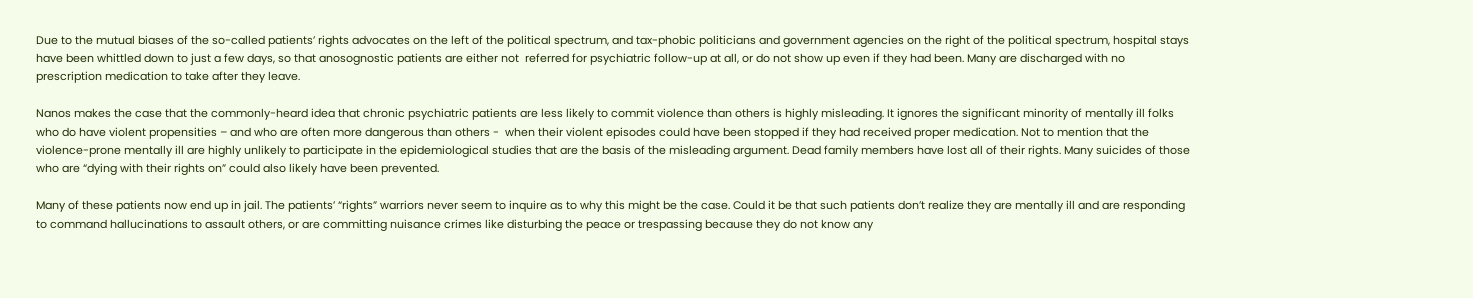Due to the mutual biases of the so-called patients’ rights advocates on the left of the political spectrum, and tax-phobic politicians and government agencies on the right of the political spectrum, hospital stays have been whittled down to just a few days, so that anosognostic patients are either not  referred for psychiatric follow-up at all, or do not show up even if they had been. Many are discharged with no prescription medication to take after they leave.

Nanos makes the case that the commonly-heard idea that chronic psychiatric patients are less likely to commit violence than others is highly misleading. It ignores the significant minority of mentally ill folks who do have violent propensities – and who are often more dangerous than others -  when their violent episodes could have been stopped if they had received proper medication. Not to mention that the violence-prone mentally ill are highly unlikely to participate in the epidemiological studies that are the basis of the misleading argument. Dead family members have lost all of their rights. Many suicides of those who are “dying with their rights on” could also likely have been prevented.

Many of these patients now end up in jail. The patients’ “rights” warriors never seem to inquire as to why this might be the case. Could it be that such patients don’t realize they are mentally ill and are responding to command hallucinations to assault others, or are committing nuisance crimes like disturbing the peace or trespassing because they do not know any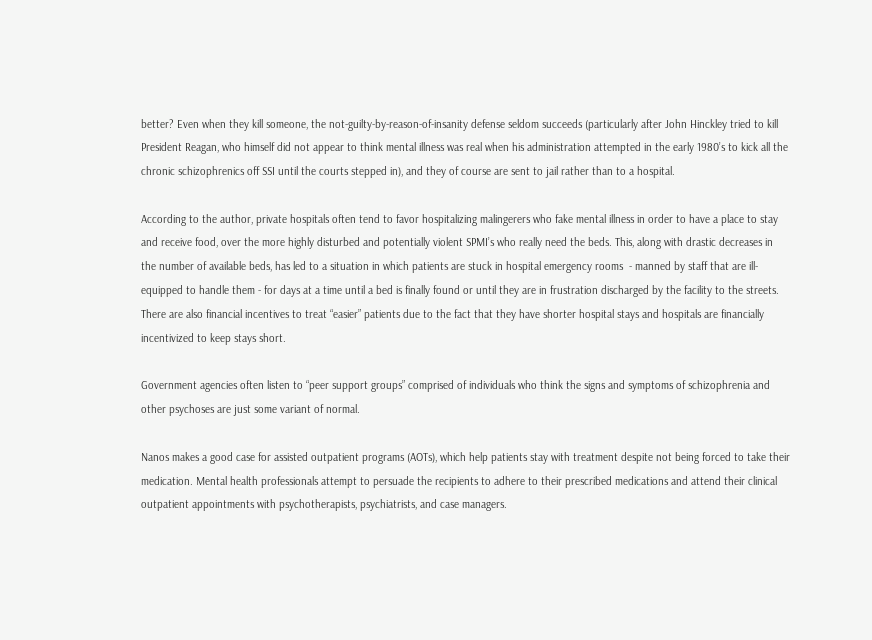better? Even when they kill someone, the not-guilty-by-reason-of-insanity defense seldom succeeds (particularly after John Hinckley tried to kill President Reagan, who himself did not appear to think mental illness was real when his administration attempted in the early 1980’s to kick all the chronic schizophrenics off SSI until the courts stepped in), and they of course are sent to jail rather than to a hospital.

According to the author, private hospitals often tend to favor hospitalizing malingerers who fake mental illness in order to have a place to stay and receive food, over the more highly disturbed and potentially violent SPMI’s who really need the beds. This, along with drastic decreases in the number of available beds, has led to a situation in which patients are stuck in hospital emergency rooms  - manned by staff that are ill-equipped to handle them - for days at a time until a bed is finally found or until they are in frustration discharged by the facility to the streets. There are also financial incentives to treat “easier” patients due to the fact that they have shorter hospital stays and hospitals are financially incentivized to keep stays short.

Government agencies often listen to “peer support groups” comprised of individuals who think the signs and symptoms of schizophrenia and other psychoses are just some variant of normal.

Nanos makes a good case for assisted outpatient programs (AOTs), which help patients stay with treatment despite not being forced to take their medication. Mental health professionals attempt to persuade the recipients to adhere to their prescribed medications and attend their clinical outpatient appointments with psychotherapists, psychiatrists, and case managers.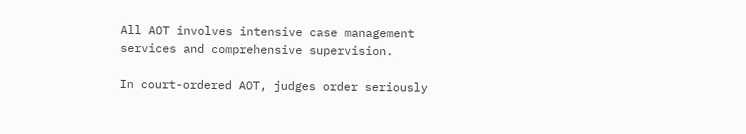All AOT involves intensive case management services and comprehensive supervision.

In court-ordered AOT, judges order seriously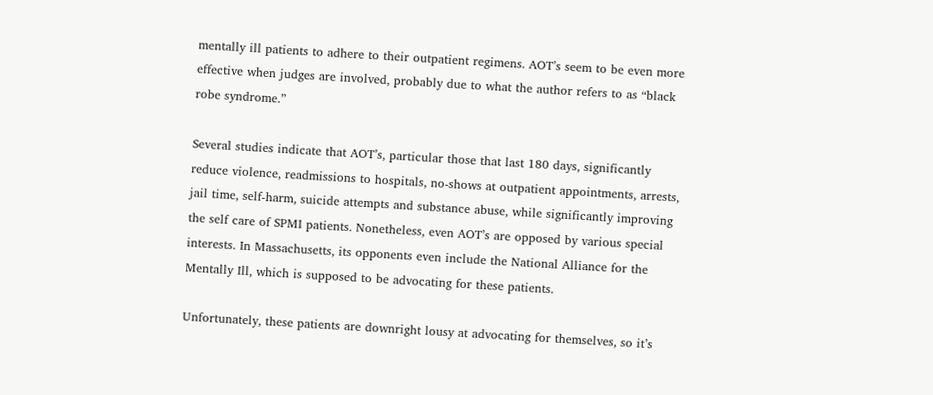mentally ill patients to adhere to their outpatient regimens. AOT’s seem to be even more effective when judges are involved, probably due to what the author refers to as “black robe syndrome.”

Several studies indicate that AOT’s, particular those that last 180 days, significantly reduce violence, readmissions to hospitals, no-shows at outpatient appointments, arrests, jail time, self-harm, suicide attempts and substance abuse, while significantly improving the self care of SPMI patients. Nonetheless, even AOT’s are opposed by various special interests. In Massachusetts, its opponents even include the National Alliance for the Mentally Ill, which is supposed to be advocating for these patients.

Unfortunately, these patients are downright lousy at advocating for themselves, so it’s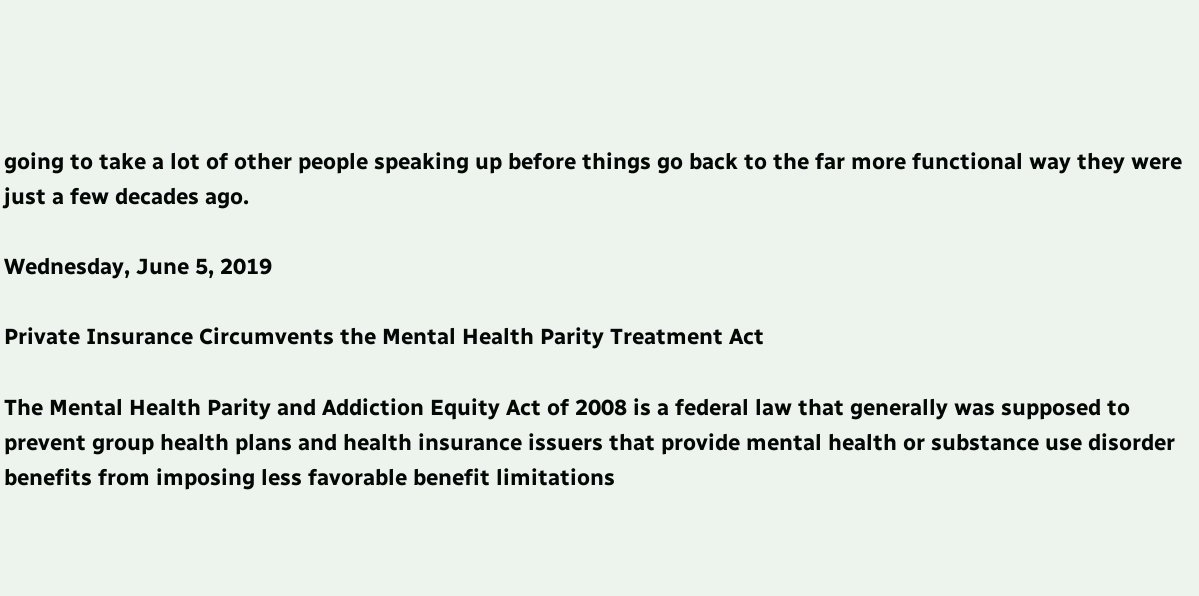going to take a lot of other people speaking up before things go back to the far more functional way they were just a few decades ago.

Wednesday, June 5, 2019

Private Insurance Circumvents the Mental Health Parity Treatment Act

The Mental Health Parity and Addiction Equity Act of 2008 is a federal law that generally was supposed to prevent group health plans and health insurance issuers that provide mental health or substance use disorder benefits from imposing less favorable benefit limitations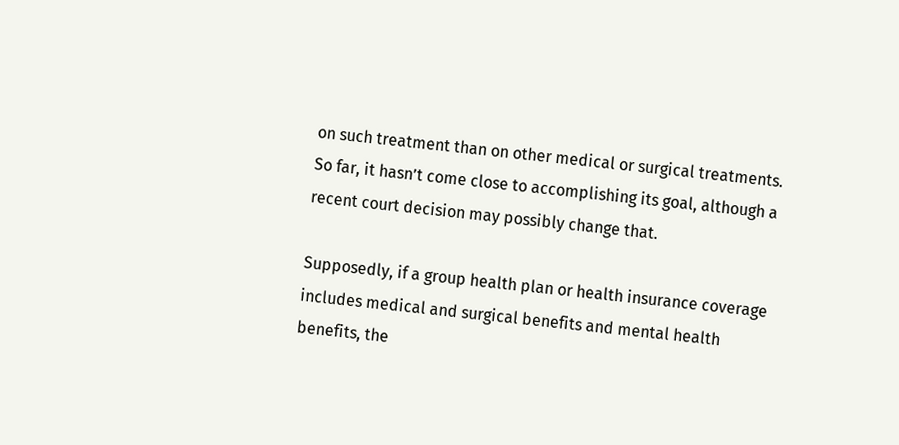on such treatment than on other medical or surgical treatments. So far, it hasn’t come close to accomplishing its goal, although a recent court decision may possibly change that.

Supposedly, if a group health plan or health insurance coverage includes medical and surgical benefits and mental health benefits, the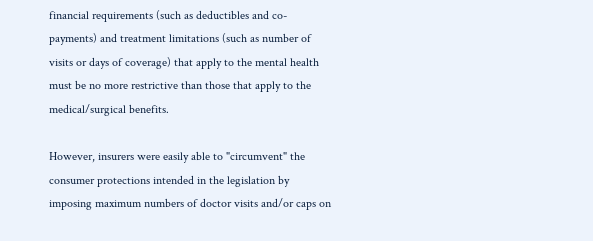financial requirements (such as deductibles and co-payments) and treatment limitations (such as number of visits or days of coverage) that apply to the mental health must be no more restrictive than those that apply to the medical/surgical benefits.

However, insurers were easily able to "circumvent" the consumer protections intended in the legislation by imposing maximum numbers of doctor visits and/or caps on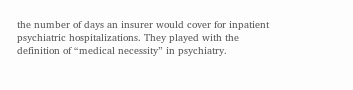the number of days an insurer would cover for inpatient psychiatric hospitalizations. They played with the definition of “medical necessity” in psychiatry.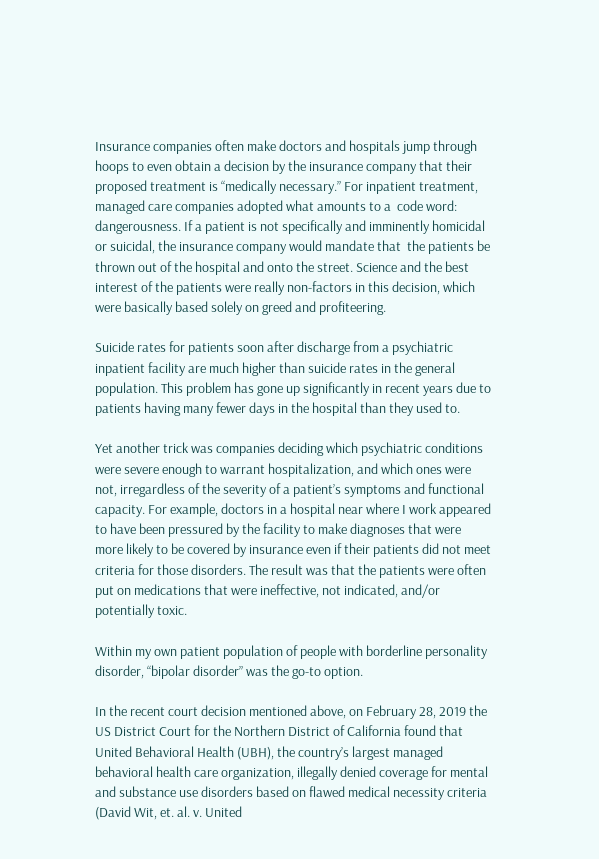Insurance companies often make doctors and hospitals jump through hoops to even obtain a decision by the insurance company that their proposed treatment is “medically necessary.” For inpatient treatment, managed care companies adopted what amounts to a  code word: dangerousness. If a patient is not specifically and imminently homicidal or suicidal, the insurance company would mandate that  the patients be thrown out of the hospital and onto the street. Science and the best interest of the patients were really non-factors in this decision, which were basically based solely on greed and profiteering.

Suicide rates for patients soon after discharge from a psychiatric inpatient facility are much higher than suicide rates in the general population. This problem has gone up significantly in recent years due to patients having many fewer days in the hospital than they used to.

Yet another trick was companies deciding which psychiatric conditions were severe enough to warrant hospitalization, and which ones were not, irregardless of the severity of a patient’s symptoms and functional capacity. For example, doctors in a hospital near where I work appeared to have been pressured by the facility to make diagnoses that were more likely to be covered by insurance even if their patients did not meet criteria for those disorders. The result was that the patients were often put on medications that were ineffective, not indicated, and/or potentially toxic.

Within my own patient population of people with borderline personality disorder, “bipolar disorder” was the go-to option.

In the recent court decision mentioned above, on February 28, 2019 the US District Court for the Northern District of California found that United Behavioral Health (UBH), the country’s largest managed behavioral health care organization, illegally denied coverage for mental and substance use disorders based on flawed medical necessity criteria (David Wit, et. al. v. United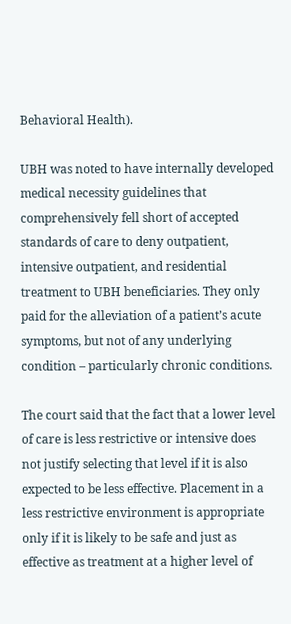Behavioral Health).

UBH was noted to have internally developed medical necessity guidelines that comprehensively fell short of accepted standards of care to deny outpatient, intensive outpatient, and residential treatment to UBH beneficiaries. They only paid for the alleviation of a patient’s acute symptoms, but not of any underlying condition – particularly chronic conditions.

The court said that the fact that a lower level of care is less restrictive or intensive does not justify selecting that level if it is also expected to be less effective. Placement in a less restrictive environment is appropriate only if it is likely to be safe and just as effective as treatment at a higher level of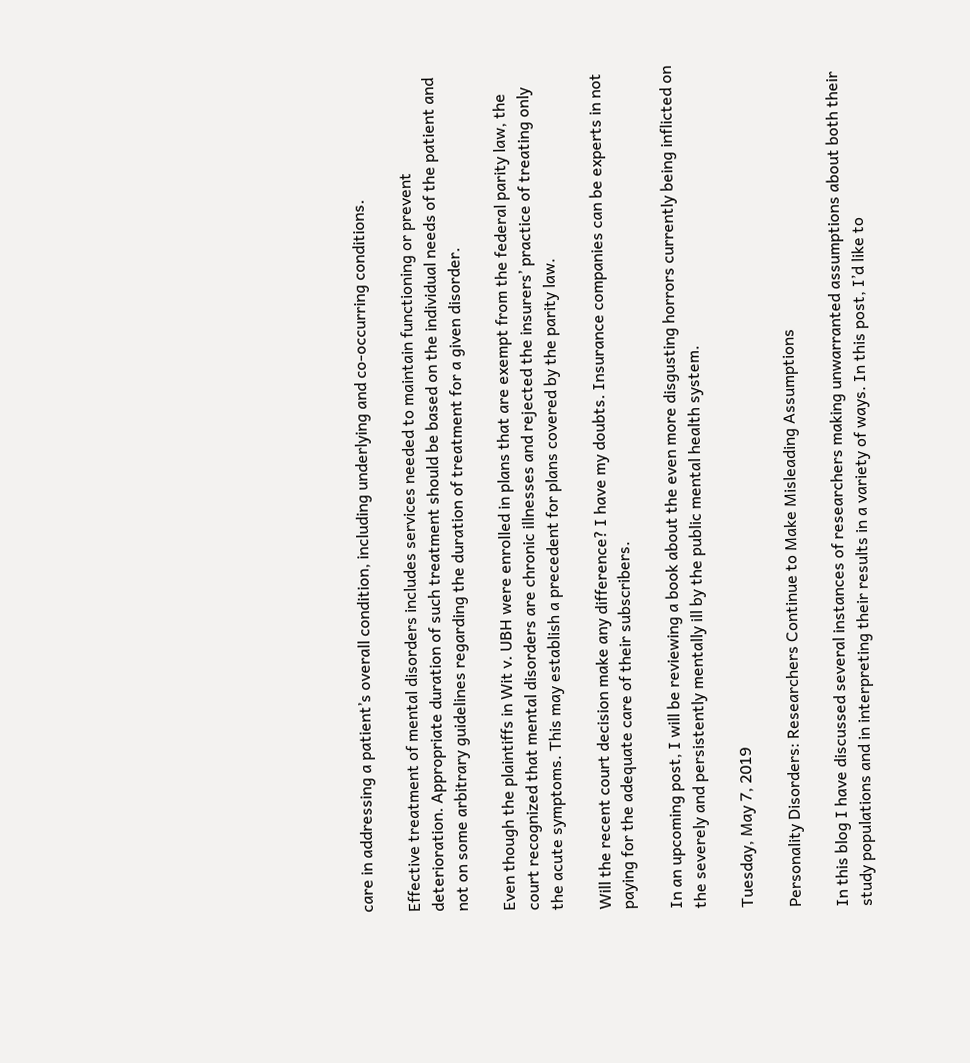care in addressing a patient’s overall condition, including underlying and co-occurring conditions.

Effective treatment of mental disorders includes services needed to maintain functioning or prevent deterioration. Appropriate duration of such treatment should be based on the individual needs of the patient and not on some arbitrary guidelines regarding the duration of treatment for a given disorder.

Even though the plaintiffs in Wit v. UBH were enrolled in plans that are exempt from the federal parity law, the court recognized that mental disorders are chronic illnesses and rejected the insurers’ practice of treating only the acute symptoms. This may establish a precedent for plans covered by the parity law.

Will the recent court decision make any difference? I have my doubts. Insurance companies can be experts in not paying for the adequate care of their subscribers.

In an upcoming post, I will be reviewing a book about the even more disgusting horrors currently being inflicted on the severely and persistently mentally ill by the public mental health system.

Tuesday, May 7, 2019

Personality Disorders: Researchers Continue to Make Misleading Assumptions

In this blog I have discussed several instances of researchers making unwarranted assumptions about both their study populations and in interpreting their results in a variety of ways. In this post, I’d like to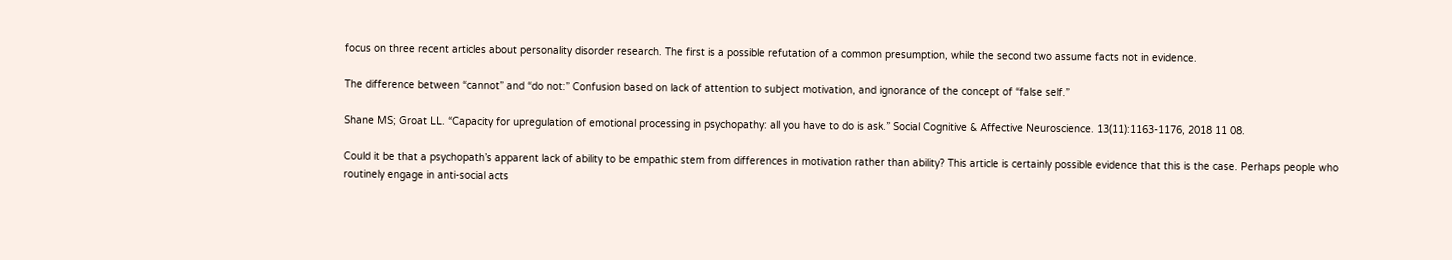focus on three recent articles about personality disorder research. The first is a possible refutation of a common presumption, while the second two assume facts not in evidence.

The difference between “cannot” and “do not:” Confusion based on lack of attention to subject motivation, and ignorance of the concept of “false self.”

Shane MS; Groat LL. “Capacity for upregulation of emotional processing in psychopathy: all you have to do is ask.” Social Cognitive & Affective Neuroscience. 13(11):1163-1176, 2018 11 08.

Could it be that a psychopath’s apparent lack of ability to be empathic stem from differences in motivation rather than ability? This article is certainly possible evidence that this is the case. Perhaps people who routinely engage in anti-social acts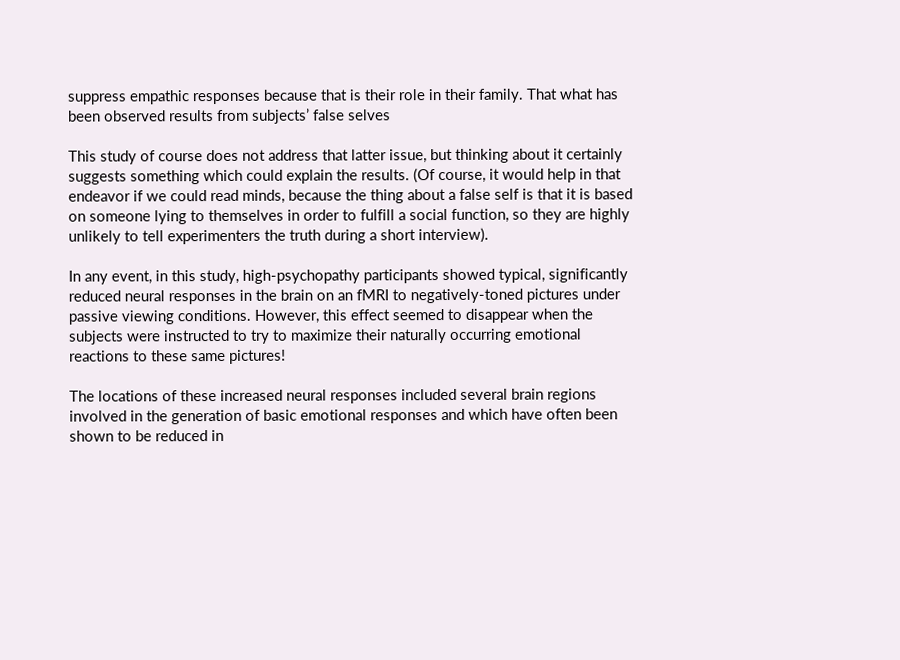suppress empathic responses because that is their role in their family. That what has been observed results from subjects’ false selves

This study of course does not address that latter issue, but thinking about it certainly suggests something which could explain the results. (Of course, it would help in that endeavor if we could read minds, because the thing about a false self is that it is based on someone lying to themselves in order to fulfill a social function, so they are highly unlikely to tell experimenters the truth during a short interview).

In any event, in this study, high-psychopathy participants showed typical, significantly reduced neural responses in the brain on an fMRI to negatively-toned pictures under passive viewing conditions. However, this effect seemed to disappear when the subjects were instructed to try to maximize their naturally occurring emotional reactions to these same pictures!

The locations of these increased neural responses included several brain regions involved in the generation of basic emotional responses and which have often been shown to be reduced in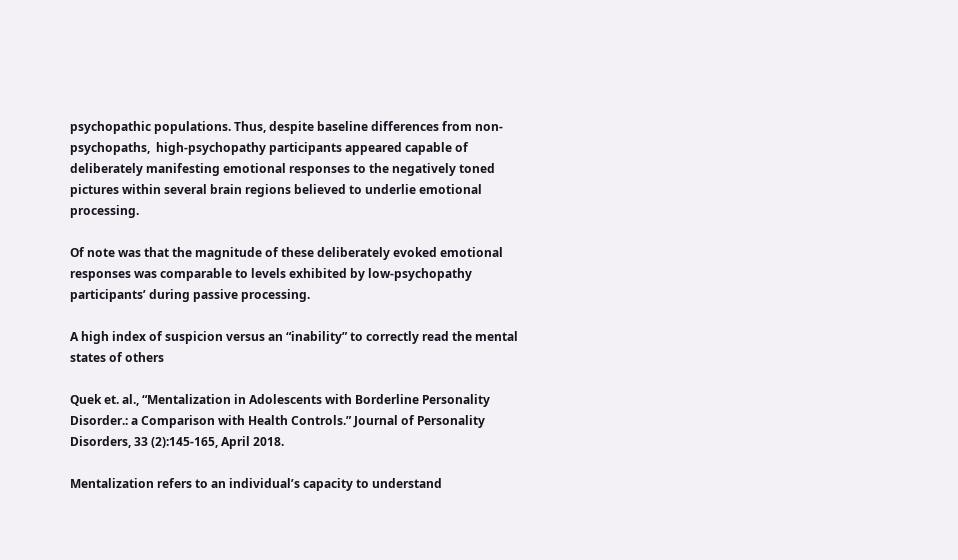psychopathic populations. Thus, despite baseline differences from non-psychopaths,  high-psychopathy participants appeared capable of deliberately manifesting emotional responses to the negatively toned pictures within several brain regions believed to underlie emotional processing.

Of note was that the magnitude of these deliberately evoked emotional responses was comparable to levels exhibited by low-psychopathy participants’ during passive processing.

A high index of suspicion versus an “inability” to correctly read the mental states of others

Quek et. al., “Mentalization in Adolescents with Borderline Personality Disorder.: a Comparison with Health Controls.” Journal of Personality Disorders, 33 (2):145-165, April 2018.

Mentalization refers to an individual’s capacity to understand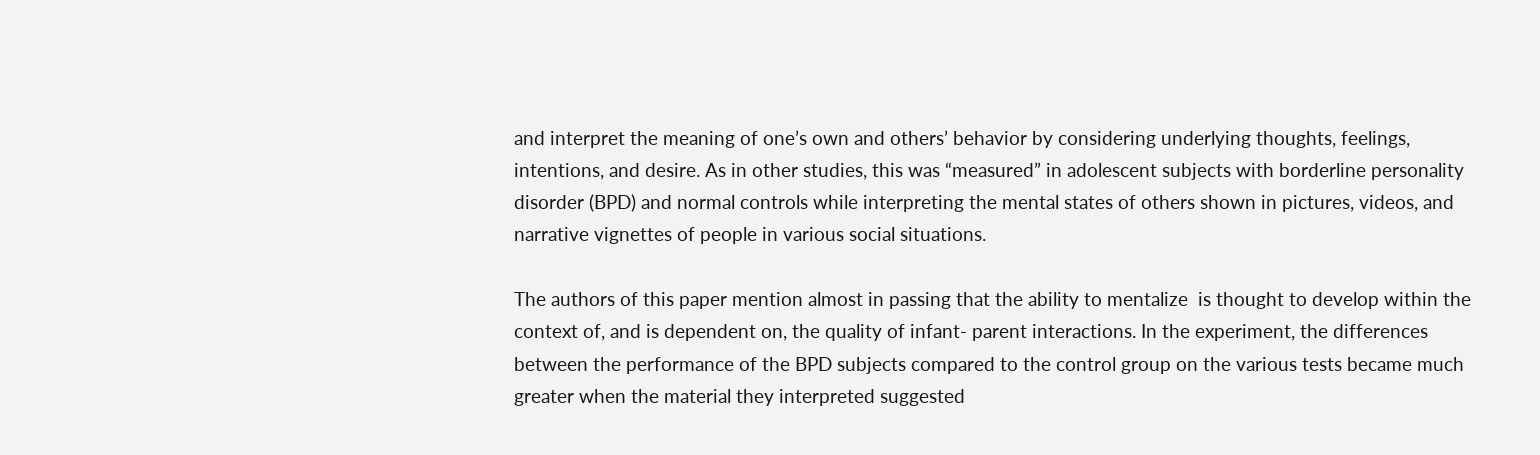and interpret the meaning of one’s own and others’ behavior by considering underlying thoughts, feelings, intentions, and desire. As in other studies, this was “measured” in adolescent subjects with borderline personality disorder (BPD) and normal controls while interpreting the mental states of others shown in pictures, videos, and narrative vignettes of people in various social situations.

The authors of this paper mention almost in passing that the ability to mentalize  is thought to develop within the context of, and is dependent on, the quality of infant- parent interactions. In the experiment, the differences between the performance of the BPD subjects compared to the control group on the various tests became much greater when the material they interpreted suggested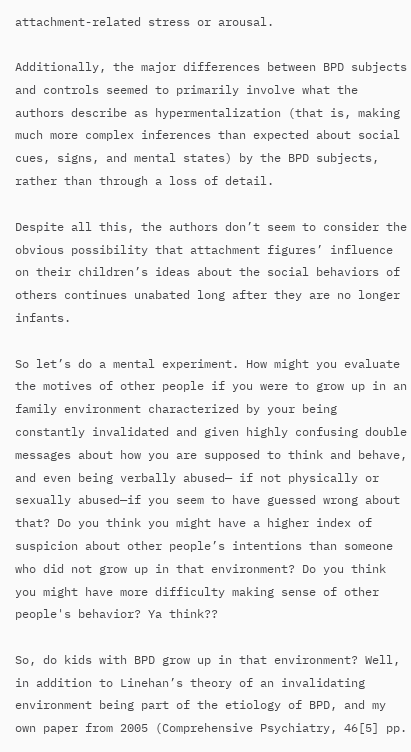attachment-related stress or arousal.

Additionally, the major differences between BPD subjects and controls seemed to primarily involve what the authors describe as hypermentalization (that is, making much more complex inferences than expected about social cues, signs, and mental states) by the BPD subjects, rather than through a loss of detail.

Despite all this, the authors don’t seem to consider the obvious possibility that attachment figures’ influence on their children’s ideas about the social behaviors of others continues unabated long after they are no longer infants.

So let’s do a mental experiment. How might you evaluate the motives of other people if you were to grow up in an family environment characterized by your being constantly invalidated and given highly confusing double messages about how you are supposed to think and behave, and even being verbally abused— if not physically or sexually abused—if you seem to have guessed wrong about that? Do you think you might have a higher index of suspicion about other people’s intentions than someone who did not grow up in that environment? Do you think you might have more difficulty making sense of other people's behavior? Ya think??

So, do kids with BPD grow up in that environment? Well, in addition to Linehan’s theory of an invalidating environment being part of the etiology of BPD, and my own paper from 2005 (Comprehensive Psychiatry, 46[5] pp.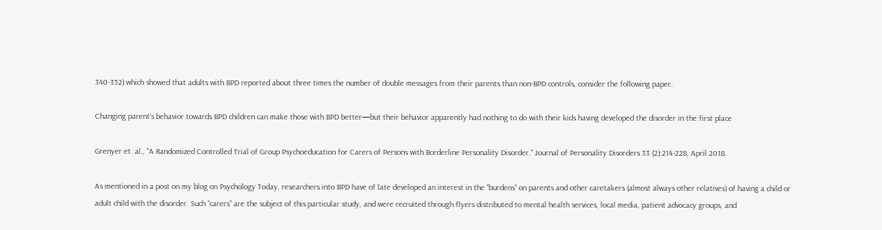340-352) which showed that adults with BPD reported about three times the number of double messages from their parents than non-BPD controls, consider the following paper.

Changing parent’s behavior towards BPD children can make those with BPD better—but their behavior apparently had nothing to do with their kids having developed the disorder in the first place

Grenyer et. al., “A Randomized Controlled Trial of Group Psychoeducation for Carers of Persons with Borderline Personality Disorder.” Journal of Personality Disorders 33 (2):214-228, April 2018.

As mentioned in a post on my blog on Psychology Today, researchers into BPD have of late developed an interest in the “burdens” on parents and other caretakers (almost always other relatives) of having a child or adult child with the disorder. Such “carers” are the subject of this particular study, and were recruited through flyers distributed to mental health services, local media, patient advocacy groups, and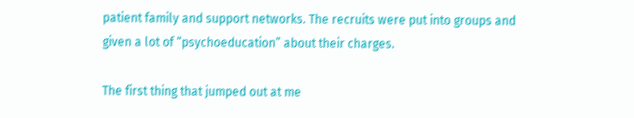patient family and support networks. The recruits were put into groups and given a lot of “psychoeducation” about their charges.

The first thing that jumped out at me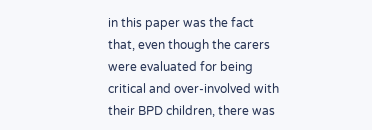in this paper was the fact that, even though the carers were evaluated for being critical and over-involved with their BPD children, there was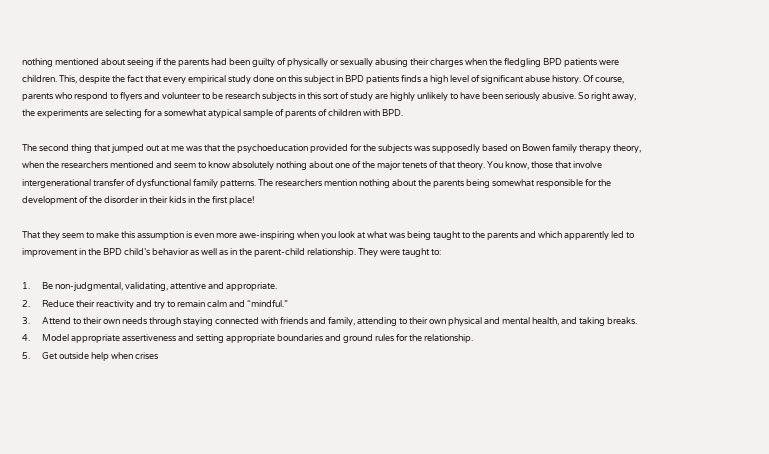nothing mentioned about seeing if the parents had been guilty of physically or sexually abusing their charges when the fledgling BPD patients were children. This, despite the fact that every empirical study done on this subject in BPD patients finds a high level of significant abuse history. Of course, parents who respond to flyers and volunteer to be research subjects in this sort of study are highly unlikely to have been seriously abusive. So right away, the experiments are selecting for a somewhat atypical sample of parents of children with BPD.

The second thing that jumped out at me was that the psychoeducation provided for the subjects was supposedly based on Bowen family therapy theory, when the researchers mentioned and seem to know absolutely nothing about one of the major tenets of that theory. You know, those that involve intergenerational transfer of dysfunctional family patterns. The researchers mention nothing about the parents being somewhat responsible for the development of the disorder in their kids in the first place!

That they seem to make this assumption is even more awe-inspiring when you look at what was being taught to the parents and which apparently led to improvement in the BPD child’s behavior as well as in the parent-child relationship. They were taught to:

1.      Be non-judgmental, validating, attentive and appropriate.
2.      Reduce their reactivity and try to remain calm and “mindful.”
3.      Attend to their own needs through staying connected with friends and family, attending to their own physical and mental health, and taking breaks.
4.      Model appropriate assertiveness and setting appropriate boundaries and ground rules for the relationship.
5.      Get outside help when crises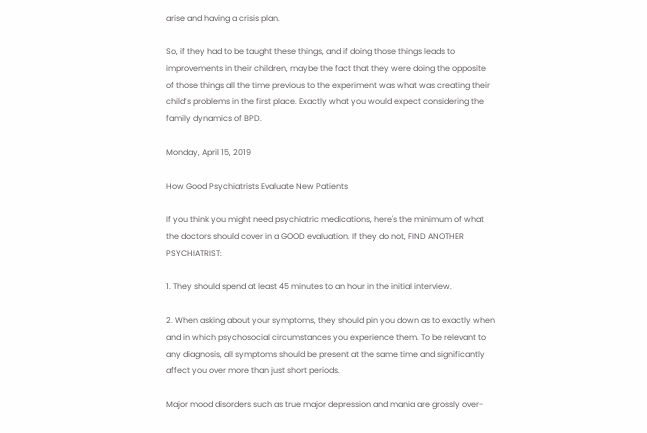arise and having a crisis plan.

So, if they had to be taught these things, and if doing those things leads to improvements in their children, maybe the fact that they were doing the opposite of those things all the time previous to the experiment was what was creating their child’s problems in the first place. Exactly what you would expect considering the family dynamics of BPD.

Monday, April 15, 2019

How Good Psychiatrists Evaluate New Patients

If you think you might need psychiatric medications, here's the minimum of what the doctors should cover in a GOOD evaluation. If they do not, FIND ANOTHER PSYCHIATRIST:

1. They should spend at least 45 minutes to an hour in the initial interview.

2. When asking about your symptoms, they should pin you down as to exactly when and in which psychosocial circumstances you experience them. To be relevant to any diagnosis, all symptoms should be present at the same time and significantly affect you over more than just short periods.

Major mood disorders such as true major depression and mania are grossly over-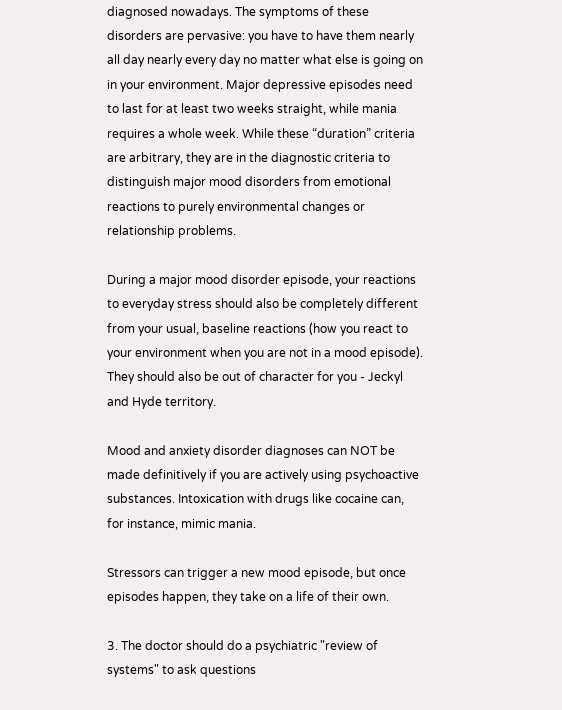diagnosed nowadays. The symptoms of these disorders are pervasive: you have to have them nearly all day nearly every day no matter what else is going on in your environment. Major depressive episodes need to last for at least two weeks straight, while mania requires a whole week. While these “duration” criteria are arbitrary, they are in the diagnostic criteria to distinguish major mood disorders from emotional reactions to purely environmental changes or relationship problems.

During a major mood disorder episode, your reactions to everyday stress should also be completely different from your usual, baseline reactions (how you react to your environment when you are not in a mood episode). They should also be out of character for you - Jeckyl and Hyde territory.

Mood and anxiety disorder diagnoses can NOT be made definitively if you are actively using psychoactive substances. Intoxication with drugs like cocaine can, for instance, mimic mania.

Stressors can trigger a new mood episode, but once episodes happen, they take on a life of their own.

3. The doctor should do a psychiatric "review of systems" to ask questions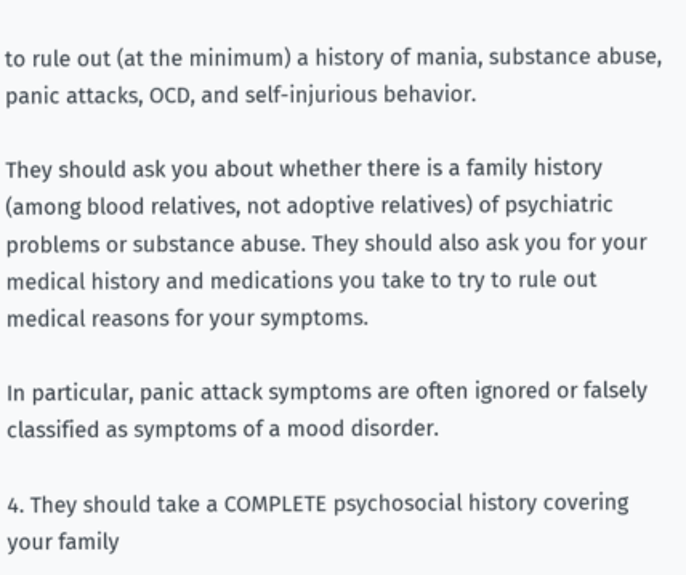to rule out (at the minimum) a history of mania, substance abuse, panic attacks, OCD, and self-injurious behavior.

They should ask you about whether there is a family history (among blood relatives, not adoptive relatives) of psychiatric problems or substance abuse. They should also ask you for your medical history and medications you take to try to rule out medical reasons for your symptoms.

In particular, panic attack symptoms are often ignored or falsely classified as symptoms of a mood disorder.

4. They should take a COMPLETE psychosocial history covering your family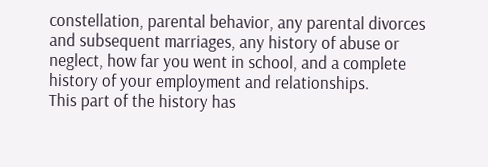constellation, parental behavior, any parental divorces and subsequent marriages, any history of abuse or neglect, how far you went in school, and a complete history of your employment and relationships.
This part of the history has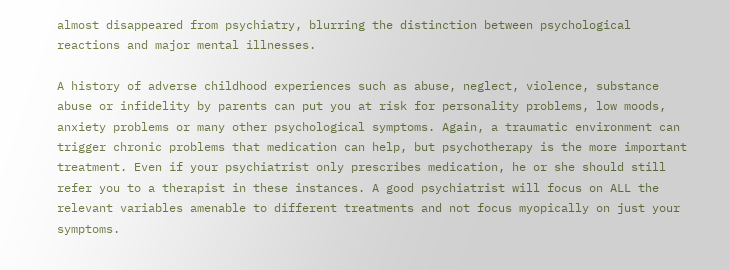almost disappeared from psychiatry, blurring the distinction between psychological reactions and major mental illnesses.

A history of adverse childhood experiences such as abuse, neglect, violence, substance abuse or infidelity by parents can put you at risk for personality problems, low moods, anxiety problems or many other psychological symptoms. Again, a traumatic environment can trigger chronic problems that medication can help, but psychotherapy is the more important treatment. Even if your psychiatrist only prescribes medication, he or she should still refer you to a therapist in these instances. A good psychiatrist will focus on ALL the relevant variables amenable to different treatments and not focus myopically on just your symptoms.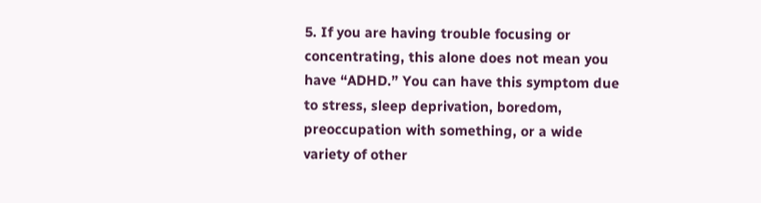5. If you are having trouble focusing or concentrating, this alone does not mean you have “ADHD.” You can have this symptom due to stress, sleep deprivation, boredom, preoccupation with something, or a wide variety of other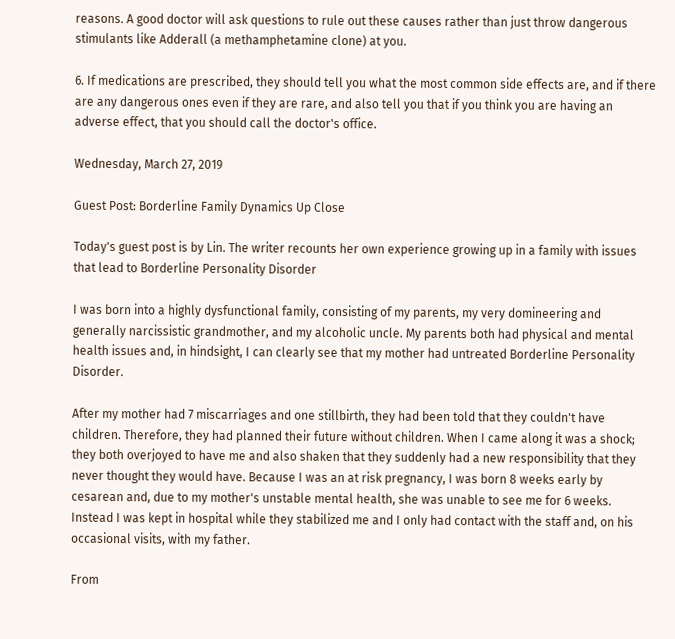reasons. A good doctor will ask questions to rule out these causes rather than just throw dangerous stimulants like Adderall (a methamphetamine clone) at you.

6. If medications are prescribed, they should tell you what the most common side effects are, and if there are any dangerous ones even if they are rare, and also tell you that if you think you are having an adverse effect, that you should call the doctor's office.

Wednesday, March 27, 2019

Guest Post: Borderline Family Dynamics Up Close

Today's guest post is by Lin. The writer recounts her own experience growing up in a family with issues that lead to Borderline Personality Disorder

I was born into a highly dysfunctional family, consisting of my parents, my very domineering and generally narcissistic grandmother, and my alcoholic uncle. My parents both had physical and mental health issues and, in hindsight, I can clearly see that my mother had untreated Borderline Personality Disorder.

After my mother had 7 miscarriages and one stillbirth, they had been told that they couldn't have children. Therefore, they had planned their future without children. When I came along it was a shock; they both overjoyed to have me and also shaken that they suddenly had a new responsibility that they never thought they would have. Because I was an at risk pregnancy, I was born 8 weeks early by cesarean and, due to my mother's unstable mental health, she was unable to see me for 6 weeks. Instead I was kept in hospital while they stabilized me and I only had contact with the staff and, on his occasional visits, with my father.

From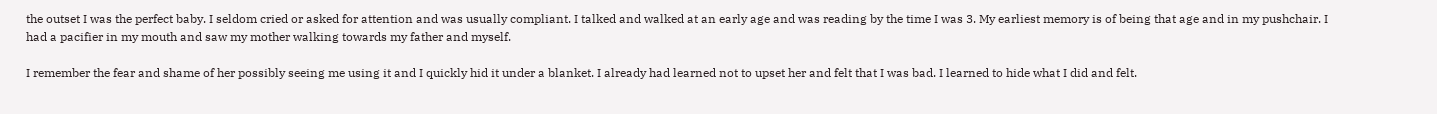the outset I was the perfect baby. I seldom cried or asked for attention and was usually compliant. I talked and walked at an early age and was reading by the time I was 3. My earliest memory is of being that age and in my pushchair. I had a pacifier in my mouth and saw my mother walking towards my father and myself.

I remember the fear and shame of her possibly seeing me using it and I quickly hid it under a blanket. I already had learned not to upset her and felt that I was bad. I learned to hide what I did and felt.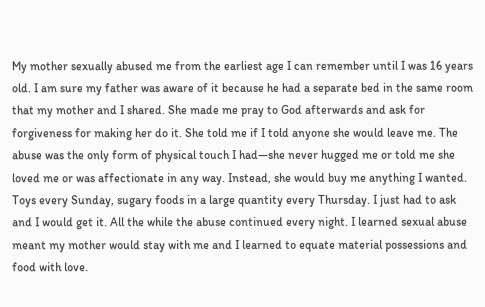My mother sexually abused me from the earliest age I can remember until I was 16 years old. I am sure my father was aware of it because he had a separate bed in the same room that my mother and I shared. She made me pray to God afterwards and ask for forgiveness for making her do it. She told me if I told anyone she would leave me. The abuse was the only form of physical touch I had—she never hugged me or told me she loved me or was affectionate in any way. Instead, she would buy me anything I wanted. Toys every Sunday, sugary foods in a large quantity every Thursday. I just had to ask and I would get it. All the while the abuse continued every night. I learned sexual abuse meant my mother would stay with me and I learned to equate material possessions and food with love.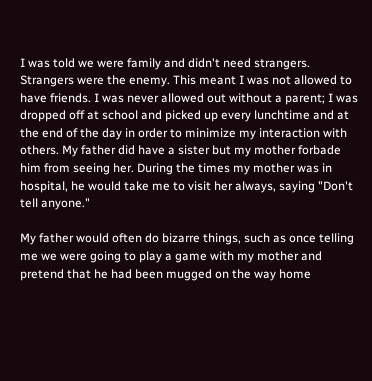I was told we were family and didn't need strangers. Strangers were the enemy. This meant I was not allowed to have friends. I was never allowed out without a parent; I was dropped off at school and picked up every lunchtime and at the end of the day in order to minimize my interaction with others. My father did have a sister but my mother forbade him from seeing her. During the times my mother was in hospital, he would take me to visit her always, saying "Don't tell anyone."

My father would often do bizarre things, such as once telling me we were going to play a game with my mother and pretend that he had been mugged on the way home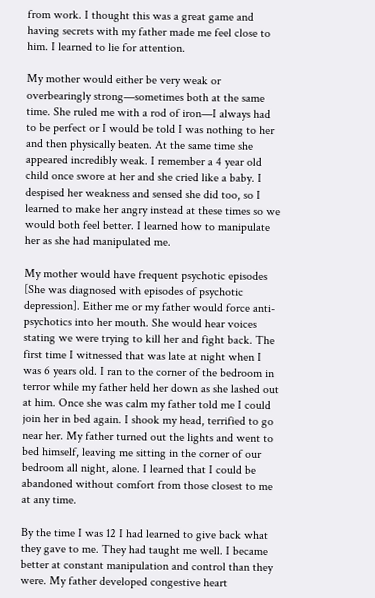from work. I thought this was a great game and having secrets with my father made me feel close to him. I learned to lie for attention.

My mother would either be very weak or overbearingly strong—sometimes both at the same time. She ruled me with a rod of iron—I always had to be perfect or I would be told I was nothing to her and then physically beaten. At the same time she appeared incredibly weak. I remember a 4 year old child once swore at her and she cried like a baby. I despised her weakness and sensed she did too, so I learned to make her angry instead at these times so we would both feel better. I learned how to manipulate her as she had manipulated me.

My mother would have frequent psychotic episodes [She was diagnosed with episodes of psychotic depression]. Either me or my father would force anti-psychotics into her mouth. She would hear voices stating we were trying to kill her and fight back. The first time I witnessed that was late at night when I was 6 years old. I ran to the corner of the bedroom in terror while my father held her down as she lashed out at him. Once she was calm my father told me I could join her in bed again. I shook my head, terrified to go near her. My father turned out the lights and went to bed himself, leaving me sitting in the corner of our bedroom all night, alone. I learned that I could be abandoned without comfort from those closest to me at any time.

By the time I was 12 I had learned to give back what they gave to me. They had taught me well. I became better at constant manipulation and control than they were. My father developed congestive heart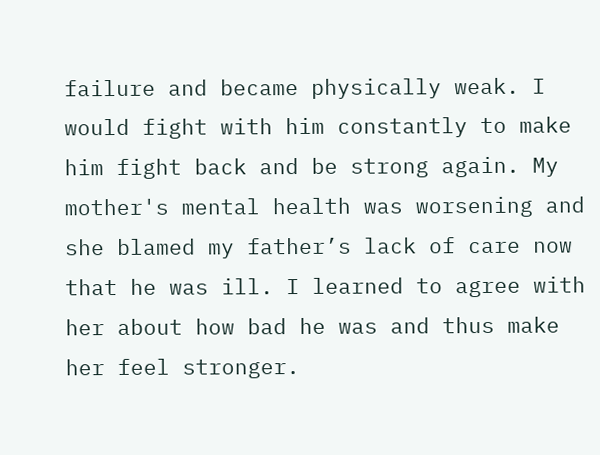failure and became physically weak. I would fight with him constantly to make him fight back and be strong again. My mother's mental health was worsening and she blamed my father’s lack of care now that he was ill. I learned to agree with her about how bad he was and thus make her feel stronger.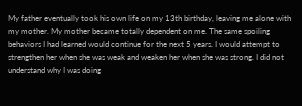My father eventually took his own life on my 13th birthday, leaving me alone with my mother. My mother became totally dependent on me. The same spoiling behaviors I had learned would continue for the next 5 years. I would attempt to strengthen her when she was weak and weaken her when she was strong. I did not understand why I was doing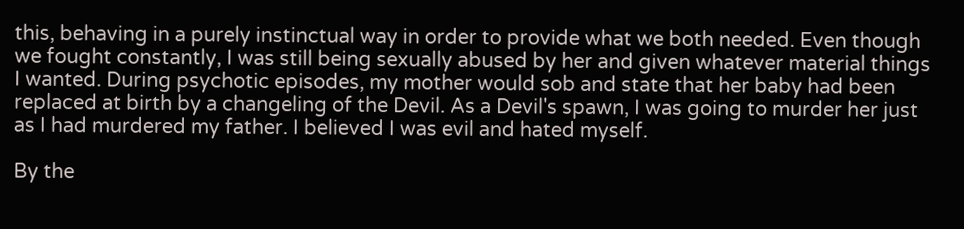this, behaving in a purely instinctual way in order to provide what we both needed. Even though we fought constantly, I was still being sexually abused by her and given whatever material things I wanted. During psychotic episodes, my mother would sob and state that her baby had been replaced at birth by a changeling of the Devil. As a Devil's spawn, I was going to murder her just as I had murdered my father. I believed I was evil and hated myself.

By the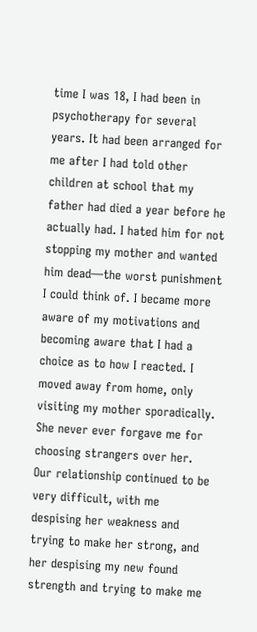time I was 18, I had been in psychotherapy for several years. It had been arranged for me after I had told other children at school that my father had died a year before he actually had. I hated him for not stopping my mother and wanted him dead—the worst punishment I could think of. I became more aware of my motivations and becoming aware that I had a choice as to how I reacted. I moved away from home, only visiting my mother sporadically. She never ever forgave me for choosing strangers over her. Our relationship continued to be very difficult, with me despising her weakness and trying to make her strong, and her despising my new found strength and trying to make me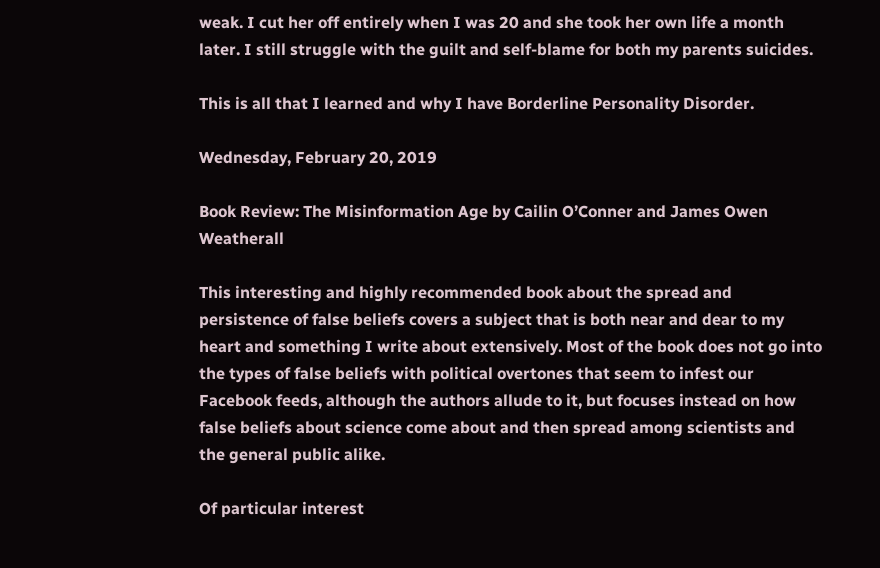weak. I cut her off entirely when I was 20 and she took her own life a month later. I still struggle with the guilt and self-blame for both my parents suicides.

This is all that I learned and why I have Borderline Personality Disorder.

Wednesday, February 20, 2019

Book Review: The Misinformation Age by Cailin O’Conner and James Owen Weatherall

This interesting and highly recommended book about the spread and persistence of false beliefs covers a subject that is both near and dear to my heart and something I write about extensively. Most of the book does not go into the types of false beliefs with political overtones that seem to infest our Facebook feeds, although the authors allude to it, but focuses instead on how false beliefs about science come about and then spread among scientists and the general public alike.

Of particular interest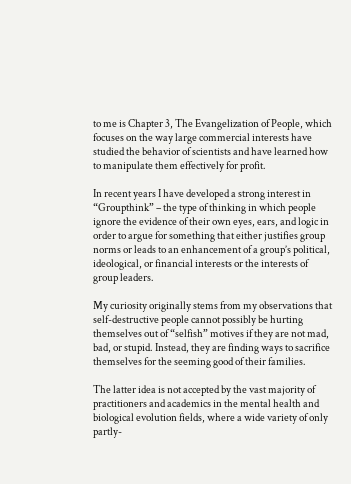to me is Chapter 3, The Evangelization of People, which focuses on the way large commercial interests have studied the behavior of scientists and have learned how to manipulate them effectively for profit.

In recent years I have developed a strong interest in “Groupthink” – the type of thinking in which people ignore the evidence of their own eyes, ears, and logic in order to argue for something that either justifies group norms or leads to an enhancement of a group’s political, ideological, or financial interests or the interests of group leaders.

My curiosity originally stems from my observations that self-destructive people cannot possibly be hurting themselves out of “selfish” motives if they are not mad, bad, or stupid. Instead, they are finding ways to sacrifice themselves for the seeming good of their families.

The latter idea is not accepted by the vast majority of practitioners and academics in the mental health and biological evolution fields, where a wide variety of only partly-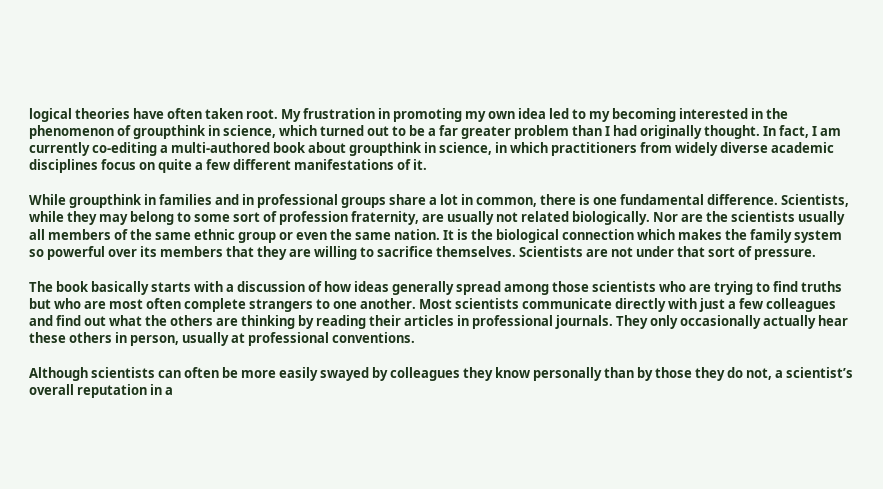logical theories have often taken root. My frustration in promoting my own idea led to my becoming interested in the phenomenon of groupthink in science, which turned out to be a far greater problem than I had originally thought. In fact, I am currently co-editing a multi-authored book about groupthink in science, in which practitioners from widely diverse academic disciplines focus on quite a few different manifestations of it.

While groupthink in families and in professional groups share a lot in common, there is one fundamental difference. Scientists, while they may belong to some sort of profession fraternity, are usually not related biologically. Nor are the scientists usually all members of the same ethnic group or even the same nation. It is the biological connection which makes the family system so powerful over its members that they are willing to sacrifice themselves. Scientists are not under that sort of pressure.

The book basically starts with a discussion of how ideas generally spread among those scientists who are trying to find truths but who are most often complete strangers to one another. Most scientists communicate directly with just a few colleagues and find out what the others are thinking by reading their articles in professional journals. They only occasionally actually hear these others in person, usually at professional conventions.

Although scientists can often be more easily swayed by colleagues they know personally than by those they do not, a scientist’s overall reputation in a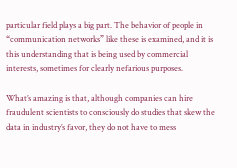particular field plays a big part. The behavior of people in “communication networks” like these is examined, and it is this understanding that is being used by commercial interests, sometimes for clearly nefarious purposes.

What’s amazing is that, although companies can hire fraudulent scientists to consciously do studies that skew the data in industry’s favor, they do not have to mess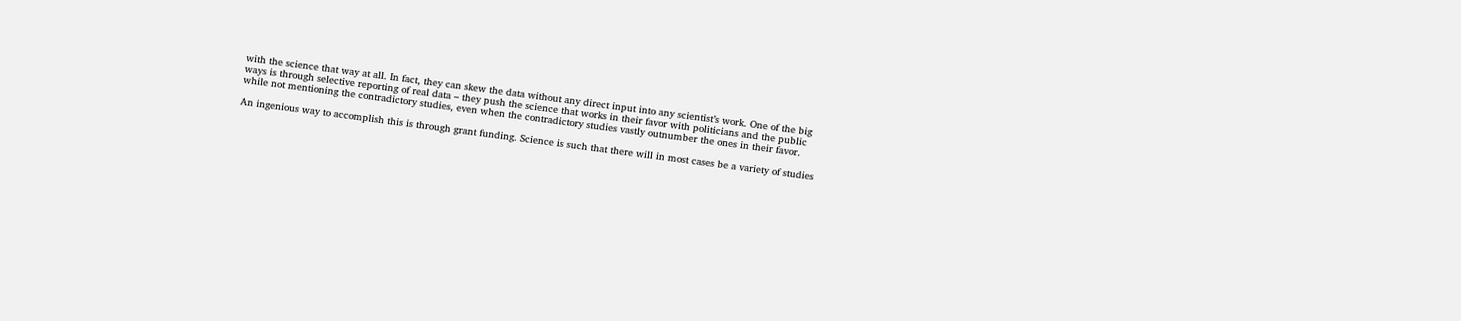with the science that way at all. In fact, they can skew the data without any direct input into any scientist’s work. One of the big ways is through selective reporting of real data – they push the science that works in their favor with politicians and the public while not mentioning the contradictory studies, even when the contradictory studies vastly outnumber the ones in their favor.

An ingenious way to accomplish this is through grant funding. Science is such that there will in most cases be a variety of studies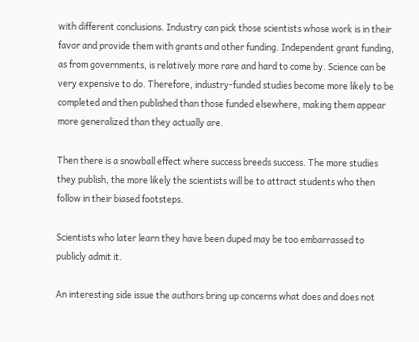with different conclusions. Industry can pick those scientists whose work is in their favor and provide them with grants and other funding. Independent grant funding, as from governments, is relatively more rare and hard to come by. Science can be very expensive to do. Therefore, industry-funded studies become more likely to be completed and then published than those funded elsewhere, making them appear more generalized than they actually are.

Then there is a snowball effect where success breeds success. The more studies they publish, the more likely the scientists will be to attract students who then follow in their biased footsteps.

Scientists who later learn they have been duped may be too embarrassed to publicly admit it.

An interesting side issue the authors bring up concerns what does and does not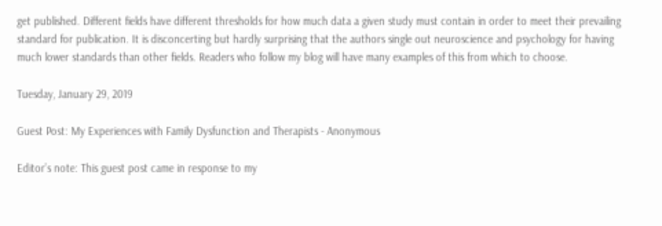get published. Different fields have different thresholds for how much data a given study must contain in order to meet their prevailing standard for publication. It is disconcerting but hardly surprising that the authors single out neuroscience and psychology for having much lower standards than other fields. Readers who follow my blog will have many examples of this from which to choose.

Tuesday, January 29, 2019

Guest Post: My Experiences with Family Dysfunction and Therapists - Anonymous

Editor’s note: This guest post came in response to my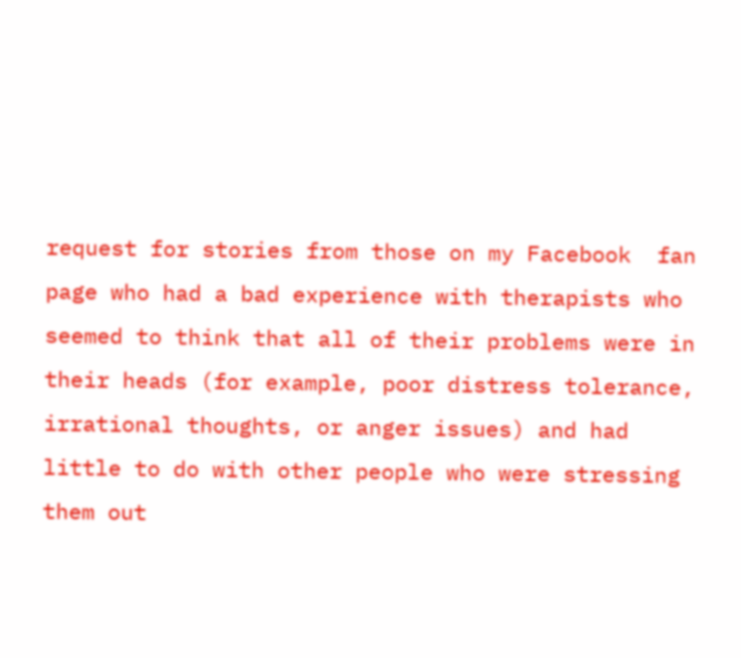request for stories from those on my Facebook  fan page who had a bad experience with therapists who seemed to think that all of their problems were in their heads (for example, poor distress tolerance, irrational thoughts, or anger issues) and had little to do with other people who were stressing them out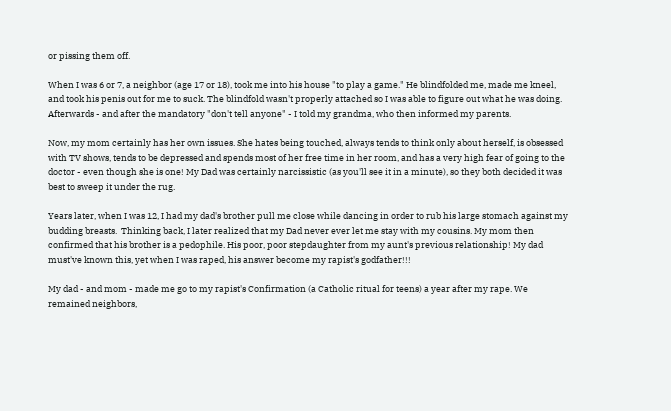or pissing them off.

When I was 6 or 7, a neighbor (age 17 or 18), took me into his house "to play a game." He blindfolded me, made me kneel, and took his penis out for me to suck. The blindfold wasn't properly attached so I was able to figure out what he was doing. Afterwards - and after the mandatory "don't tell anyone" - I told my grandma, who then informed my parents.

Now, my mom certainly has her own issues. She hates being touched, always tends to think only about herself, is obsessed with TV shows, tends to be depressed and spends most of her free time in her room, and has a very high fear of going to the doctor - even though she is one! My Dad was certainly narcissistic (as you'll see it in a minute), so they both decided it was best to sweep it under the rug.

Years later, when I was 12, I had my dad's brother pull me close while dancing in order to rub his large stomach against my budding breasts.  Thinking back, I later realized that my Dad never ever let me stay with my cousins. My mom then confirmed that his brother is a pedophile. His poor, poor stepdaughter from my aunt's previous relationship! My dad must've known this, yet when I was raped, his answer become my rapist's godfather!!!

My dad - and mom - made me go to my rapist's Confirmation (a Catholic ritual for teens) a year after my rape. We remained neighbors,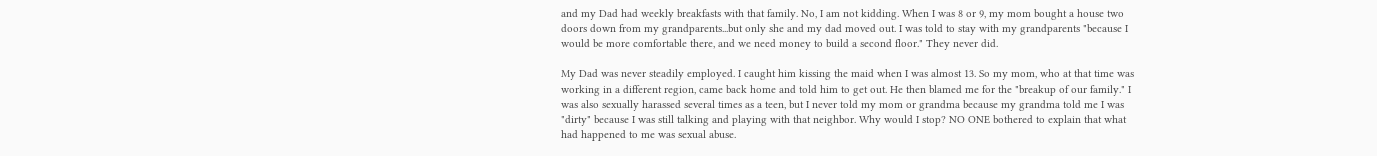and my Dad had weekly breakfasts with that family. No, I am not kidding. When I was 8 or 9, my mom bought a house two doors down from my grandparents...but only she and my dad moved out. I was told to stay with my grandparents "because I would be more comfortable there, and we need money to build a second floor." They never did.

My Dad was never steadily employed. I caught him kissing the maid when I was almost 13. So my mom, who at that time was working in a different region, came back home and told him to get out. He then blamed me for the "breakup of our family." I was also sexually harassed several times as a teen, but I never told my mom or grandma because my grandma told me I was "dirty" because I was still talking and playing with that neighbor. Why would I stop? NO ONE bothered to explain that what had happened to me was sexual abuse.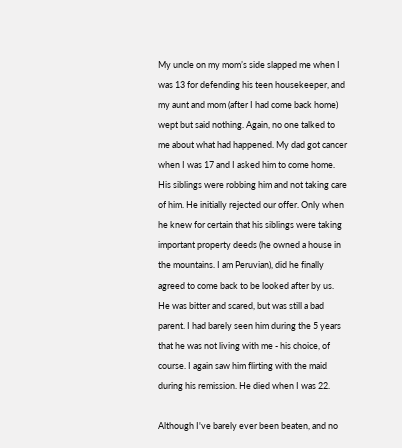My uncle on my mom’s side slapped me when I was 13 for defending his teen housekeeper, and my aunt and mom (after I had come back home) wept but said nothing. Again, no one talked to me about what had happened. My dad got cancer when I was 17 and I asked him to come home. His siblings were robbing him and not taking care of him. He initially rejected our offer. Only when he knew for certain that his siblings were taking important property deeds (he owned a house in the mountains. I am Peruvian), did he finally agreed to come back to be looked after by us. He was bitter and scared, but was still a bad parent. I had barely seen him during the 5 years that he was not living with me - his choice, of course. I again saw him flirting with the maid during his remission. He died when I was 22.

Although I've barely ever been beaten, and no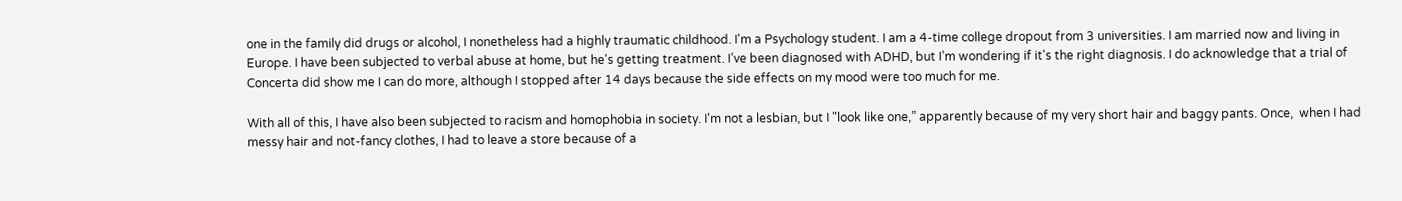one in the family did drugs or alcohol, I nonetheless had a highly traumatic childhood. I'm a Psychology student. I am a 4-time college dropout from 3 universities. I am married now and living in Europe. I have been subjected to verbal abuse at home, but he's getting treatment. I’ve been diagnosed with ADHD, but I’m wondering if it's the right diagnosis. I do acknowledge that a trial of Concerta did show me I can do more, although I stopped after 14 days because the side effects on my mood were too much for me.

With all of this, I have also been subjected to racism and homophobia in society. I'm not a lesbian, but I "look like one,” apparently because of my very short hair and baggy pants. Once,  when I had messy hair and not-fancy clothes, I had to leave a store because of a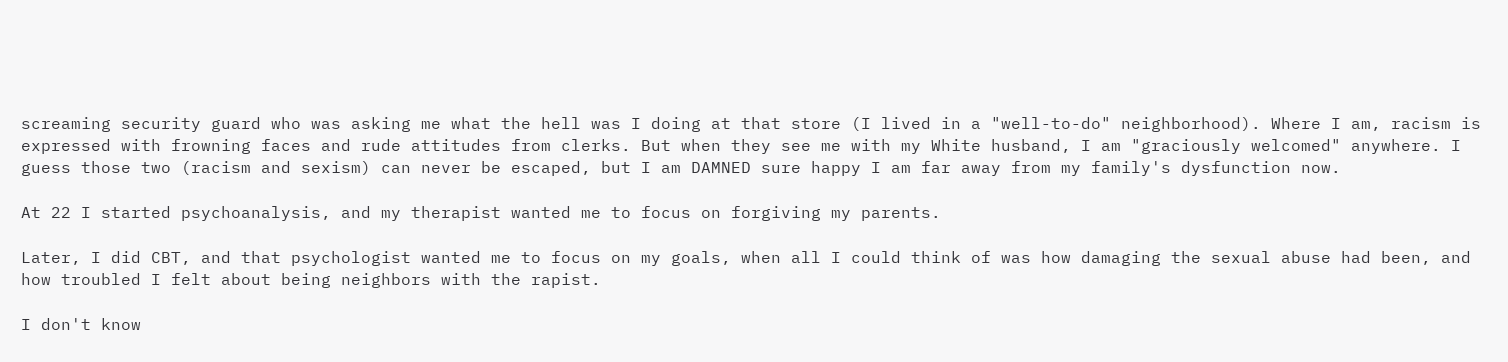screaming security guard who was asking me what the hell was I doing at that store (I lived in a "well-to-do" neighborhood). Where I am, racism is expressed with frowning faces and rude attitudes from clerks. But when they see me with my White husband, I am "graciously welcomed" anywhere. I guess those two (racism and sexism) can never be escaped, but I am DAMNED sure happy I am far away from my family's dysfunction now.

At 22 I started psychoanalysis, and my therapist wanted me to focus on forgiving my parents.

Later, I did CBT, and that psychologist wanted me to focus on my goals, when all I could think of was how damaging the sexual abuse had been, and how troubled I felt about being neighbors with the rapist.

I don't know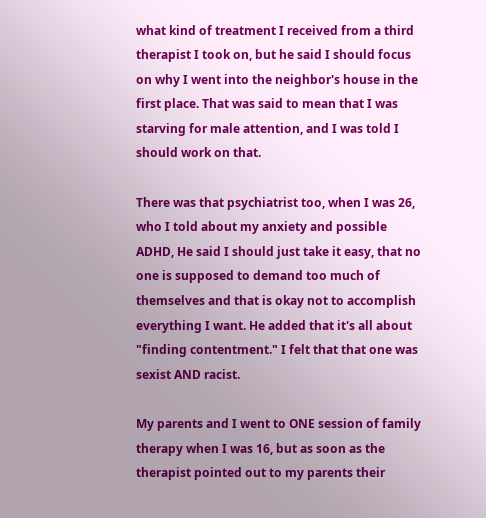what kind of treatment I received from a third therapist I took on, but he said I should focus on why I went into the neighbor's house in the first place. That was said to mean that I was starving for male attention, and I was told I should work on that.

There was that psychiatrist too, when I was 26, who I told about my anxiety and possible ADHD, He said I should just take it easy, that no one is supposed to demand too much of themselves and that is okay not to accomplish everything I want. He added that it's all about "finding contentment." I felt that that one was sexist AND racist.

My parents and I went to ONE session of family therapy when I was 16, but as soon as the therapist pointed out to my parents their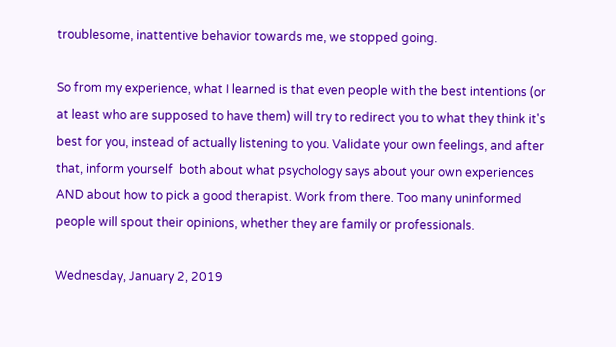troublesome, inattentive behavior towards me, we stopped going.

So from my experience, what I learned is that even people with the best intentions (or at least who are supposed to have them) will try to redirect you to what they think it's best for you, instead of actually listening to you. Validate your own feelings, and after that, inform yourself  both about what psychology says about your own experiences AND about how to pick a good therapist. Work from there. Too many uninformed people will spout their opinions, whether they are family or professionals.

Wednesday, January 2, 2019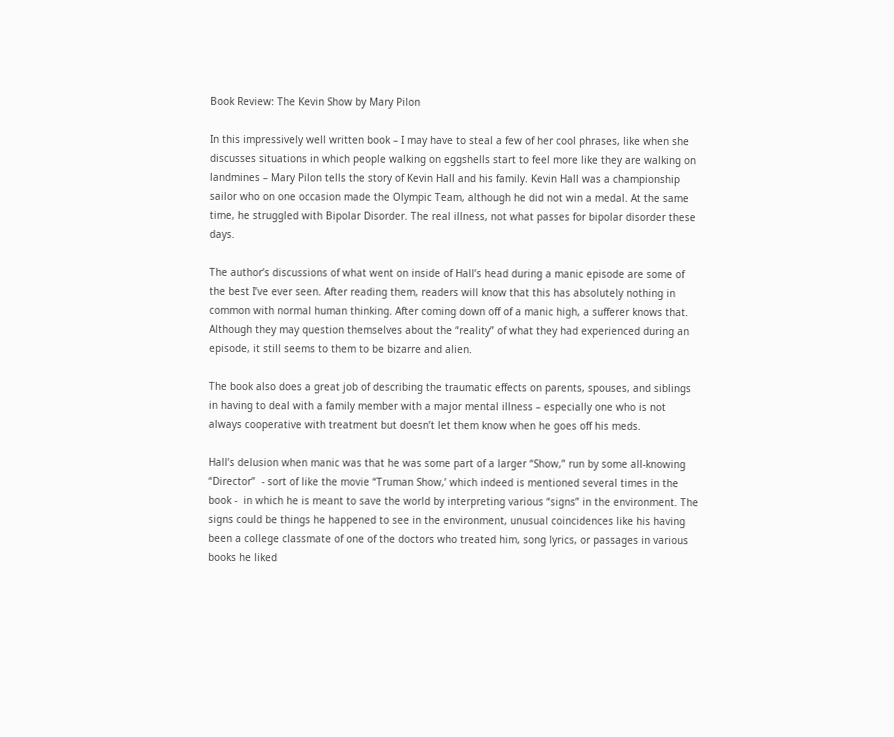Book Review: The Kevin Show by Mary Pilon

In this impressively well written book – I may have to steal a few of her cool phrases, like when she discusses situations in which people walking on eggshells start to feel more like they are walking on landmines – Mary Pilon tells the story of Kevin Hall and his family. Kevin Hall was a championship sailor who on one occasion made the Olympic Team, although he did not win a medal. At the same time, he struggled with Bipolar Disorder. The real illness, not what passes for bipolar disorder these days.

The author’s discussions of what went on inside of Hall’s head during a manic episode are some of the best I’ve ever seen. After reading them, readers will know that this has absolutely nothing in common with normal human thinking. After coming down off of a manic high, a sufferer knows that. Although they may question themselves about the “reality” of what they had experienced during an episode, it still seems to them to be bizarre and alien.

The book also does a great job of describing the traumatic effects on parents, spouses, and siblings in having to deal with a family member with a major mental illness – especially one who is not always cooperative with treatment but doesn’t let them know when he goes off his meds.

Hall’s delusion when manic was that he was some part of a larger “Show,” run by some all-knowing “Director”  - sort of like the movie “Truman Show,’ which indeed is mentioned several times in the book -  in which he is meant to save the world by interpreting various “signs” in the environment. The signs could be things he happened to see in the environment, unusual coincidences like his having been a college classmate of one of the doctors who treated him, song lyrics, or passages in various books he liked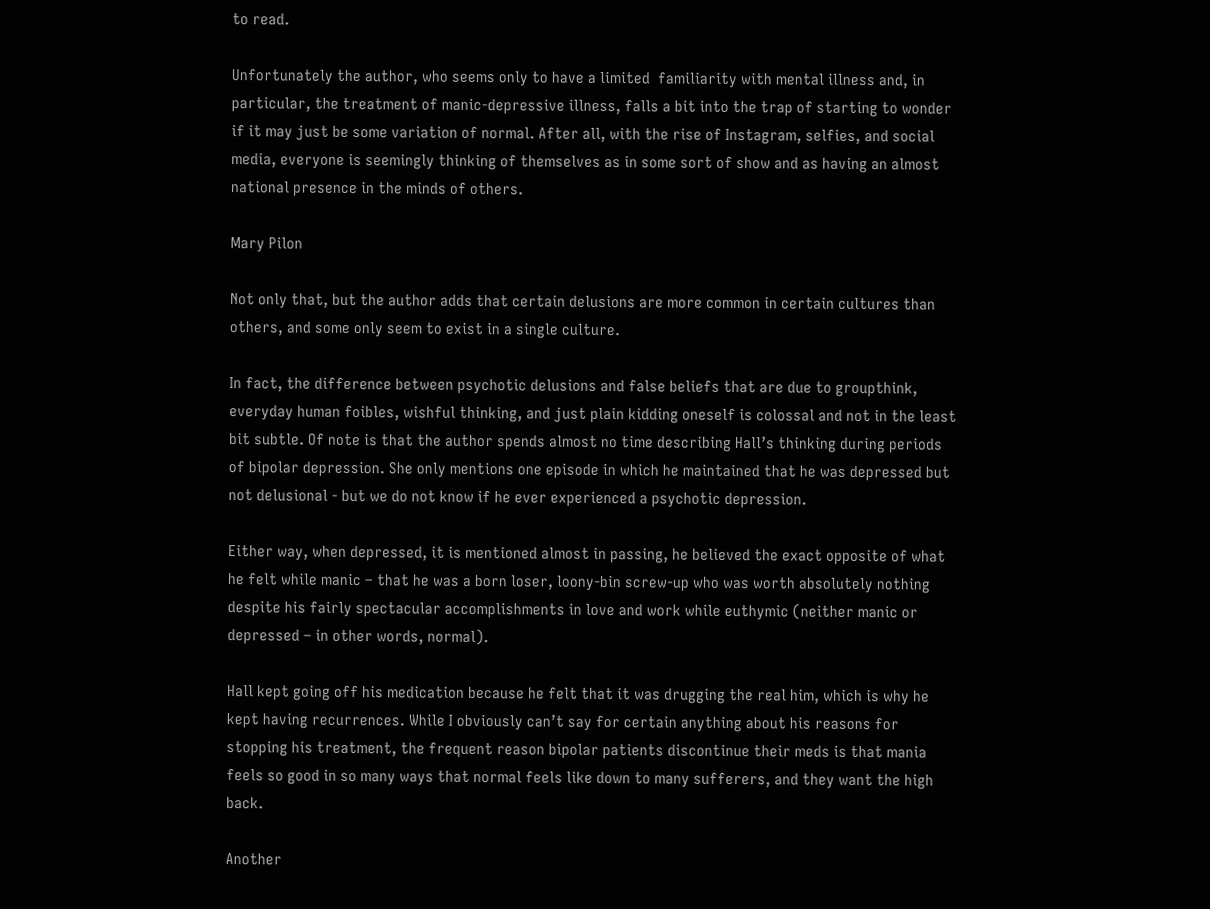to read.

Unfortunately the author, who seems only to have a limited  familiarity with mental illness and, in particular, the treatment of manic-depressive illness, falls a bit into the trap of starting to wonder if it may just be some variation of normal. After all, with the rise of Instagram, selfies, and social media, everyone is seemingly thinking of themselves as in some sort of show and as having an almost national presence in the minds of others.

Mary Pilon

Not only that, but the author adds that certain delusions are more common in certain cultures than others, and some only seem to exist in a single culture.

In fact, the difference between psychotic delusions and false beliefs that are due to groupthink, everyday human foibles, wishful thinking, and just plain kidding oneself is colossal and not in the least bit subtle. Of note is that the author spends almost no time describing Hall’s thinking during periods of bipolar depression. She only mentions one episode in which he maintained that he was depressed but not delusional - but we do not know if he ever experienced a psychotic depression.

Either way, when depressed, it is mentioned almost in passing, he believed the exact opposite of what he felt while manic – that he was a born loser, loony-bin screw-up who was worth absolutely nothing despite his fairly spectacular accomplishments in love and work while euthymic (neither manic or depressed – in other words, normal).

Hall kept going off his medication because he felt that it was drugging the real him, which is why he kept having recurrences. While I obviously can’t say for certain anything about his reasons for stopping his treatment, the frequent reason bipolar patients discontinue their meds is that mania feels so good in so many ways that normal feels like down to many sufferers, and they want the high back.

Another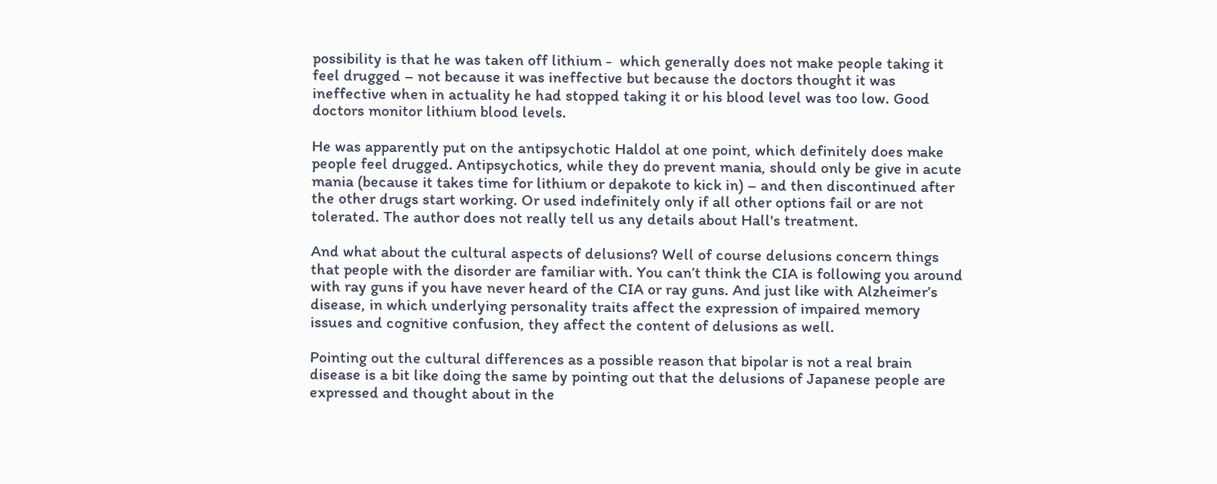possibility is that he was taken off lithium -  which generally does not make people taking it feel drugged – not because it was ineffective but because the doctors thought it was ineffective when in actuality he had stopped taking it or his blood level was too low. Good doctors monitor lithium blood levels.

He was apparently put on the antipsychotic Haldol at one point, which definitely does make people feel drugged. Antipsychotics, while they do prevent mania, should only be give in acute mania (because it takes time for lithium or depakote to kick in) – and then discontinued after the other drugs start working. Or used indefinitely only if all other options fail or are not tolerated. The author does not really tell us any details about Hall's treatment.

And what about the cultural aspects of delusions? Well of course delusions concern things that people with the disorder are familiar with. You can’t think the CIA is following you around with ray guns if you have never heard of the CIA or ray guns. And just like with Alzheimer’s disease, in which underlying personality traits affect the expression of impaired memory issues and cognitive confusion, they affect the content of delusions as well.

Pointing out the cultural differences as a possible reason that bipolar is not a real brain disease is a bit like doing the same by pointing out that the delusions of Japanese people are expressed and thought about in the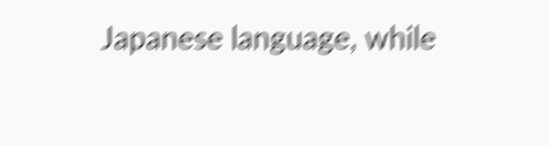Japanese language, while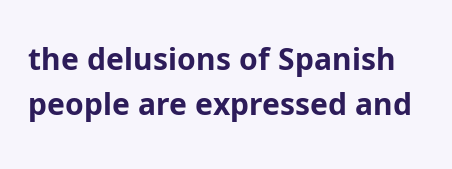the delusions of Spanish people are expressed and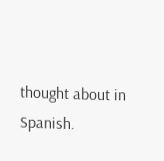thought about in Spanish.